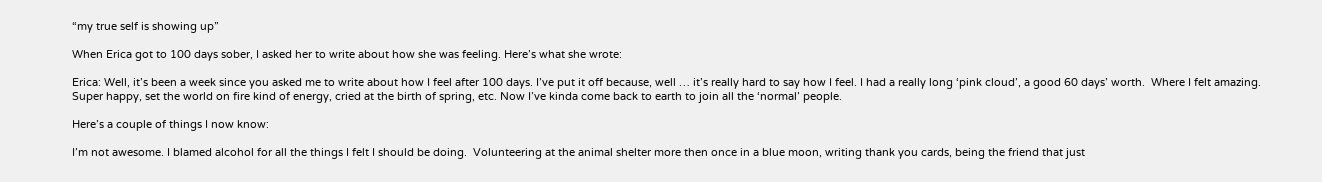“my true self is showing up”

When Erica got to 100 days sober, I asked her to write about how she was feeling. Here’s what she wrote:

Erica: Well, it’s been a week since you asked me to write about how I feel after 100 days. I’ve put it off because, well … it’s really hard to say how I feel. I had a really long ‘pink cloud’, a good 60 days’ worth.  Where I felt amazing. Super happy, set the world on fire kind of energy, cried at the birth of spring, etc. Now I’ve kinda come back to earth to join all the ‘normal’ people.

Here’s a couple of things I now know:

I’m not awesome. I blamed alcohol for all the things I felt I should be doing.  Volunteering at the animal shelter more then once in a blue moon, writing thank you cards, being the friend that just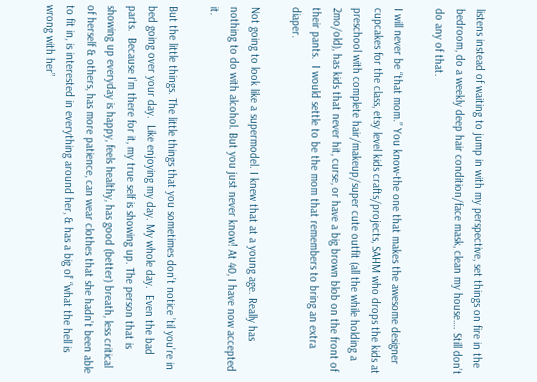listens instead of waiting to jump in with my perspective, set things on fire in the bedroom, do a weekly deep hair condition/face mask, clean my house…. Still don’t do any of that.

I will never be “that mom.” You know-the one that makes the awesome designer cupcakes for the class, etsy level kids crafts/projects, SAHM who drops the kids at preschool with complete hair/makeup/super cute outfit (all the while holding a 2mo/old), has kids that never hit, curse, or have a big brown blob on the front of their pants.  I would settle to be the mom that remembers to bring an extra diaper.

Not going to look like a supermodel. I knew that at a young age. Really has nothing to do with alcohol. But you just never know! At 40, I have now accepted it.

But the little things. The little things that you sometimes don’t notice ’til you’re in bed going over your day.  Like enjoying my day. My whole day.  Even the bad parts.  Because I’m there for it, my true self is showing up. The person that is showing up everyday is happy, feels healthy, has good (better) breath, less critical of herself & others, has more patience, can wear clothes that she hadn’t been able to fit in, is interested in everything around her, & has a big ol’ “what the hell is wrong with her”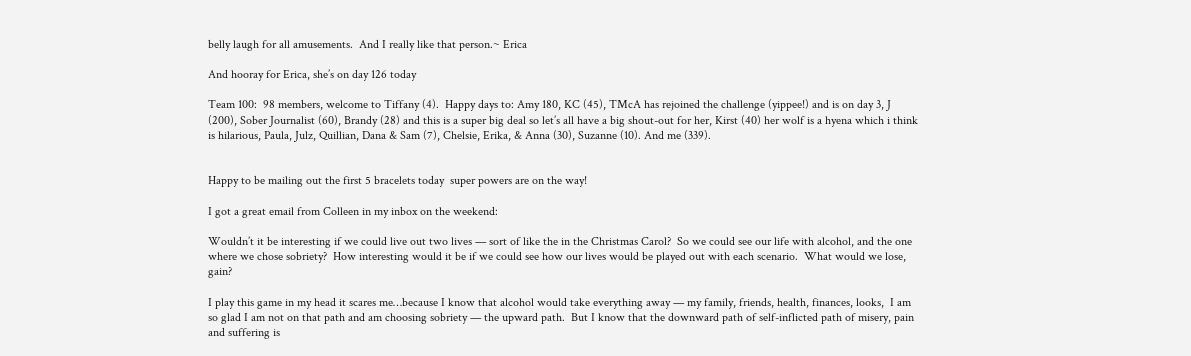belly laugh for all amusements.  And I really like that person.~ Erica

And hooray for Erica, she’s on day 126 today

Team 100:  98 members, welcome to Tiffany (4).  Happy days to: Amy 180, KC (45), TMcA has rejoined the challenge (yippee!) and is on day 3, J (200), Sober Journalist (60), Brandy (28) and this is a super big deal so let’s all have a big shout-out for her, Kirst (40) her wolf is a hyena which i think is hilarious, Paula, Julz, Quillian, Dana & Sam (7), Chelsie, Erika, & Anna (30), Suzanne (10). And me (339).


Happy to be mailing out the first 5 bracelets today  super powers are on the way!

I got a great email from Colleen in my inbox on the weekend:

Wouldn’t it be interesting if we could live out two lives — sort of like the in the Christmas Carol?  So we could see our life with alcohol, and the one where we chose sobriety?  How interesting would it be if we could see how our lives would be played out with each scenario.  What would we lose, gain?

I play this game in my head it scares me…because I know that alcohol would take everything away — my family, friends, health, finances, looks,  I am so glad I am not on that path and am choosing sobriety — the upward path.  But I know that the downward path of self-inflicted path of misery, pain and suffering is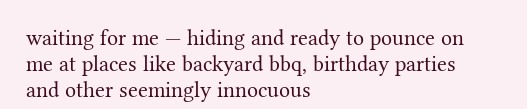waiting for me — hiding and ready to pounce on me at places like backyard bbq, birthday parties and other seemingly innocuous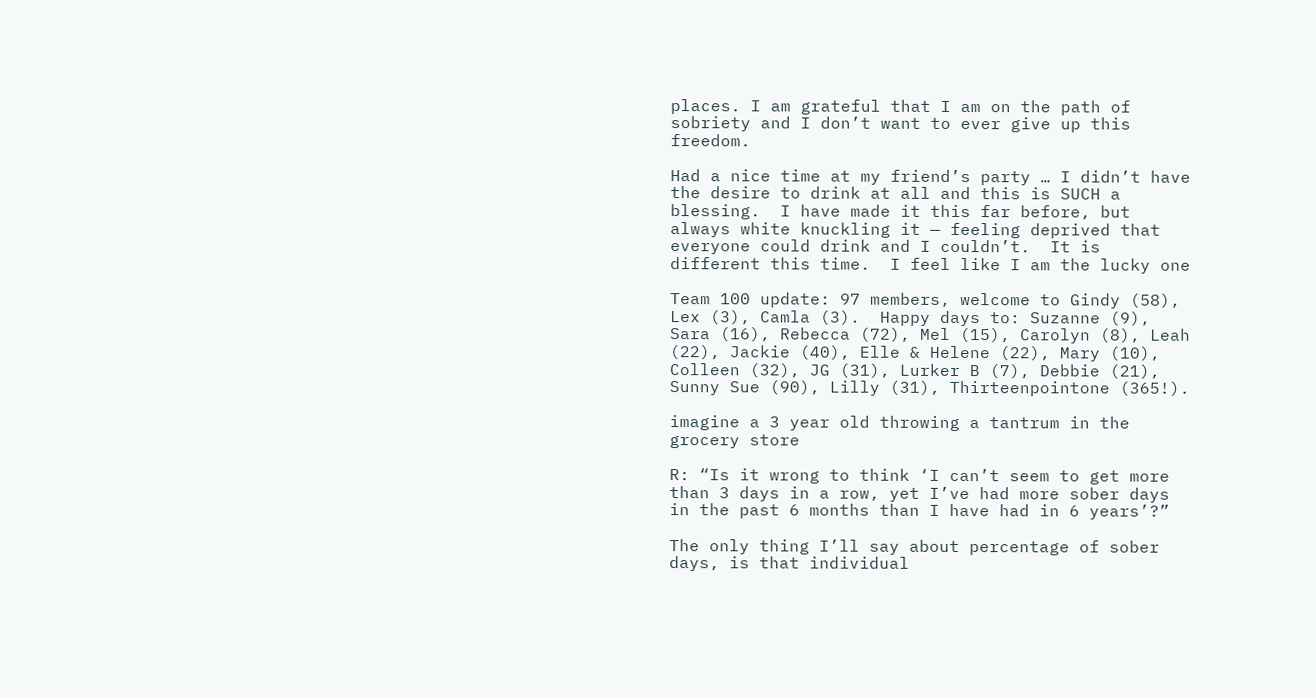places. I am grateful that I am on the path of sobriety and I don’t want to ever give up this freedom.

Had a nice time at my friend’s party … I didn’t have the desire to drink at all and this is SUCH a blessing.  I have made it this far before, but always white knuckling it — feeling deprived that everyone could drink and I couldn’t.  It is different this time.  I feel like I am the lucky one

Team 100 update: 97 members, welcome to Gindy (58), Lex (3), Camla (3).  Happy days to: Suzanne (9), Sara (16), Rebecca (72), Mel (15), Carolyn (8), Leah (22), Jackie (40), Elle & Helene (22), Mary (10), Colleen (32), JG (31), Lurker B (7), Debbie (21), Sunny Sue (90), Lilly (31), Thirteenpointone (365!).

imagine a 3 year old throwing a tantrum in the grocery store

R: “Is it wrong to think ‘I can’t seem to get more than 3 days in a row, yet I’ve had more sober days in the past 6 months than I have had in 6 years’?”

The only thing I’ll say about percentage of sober days, is that individual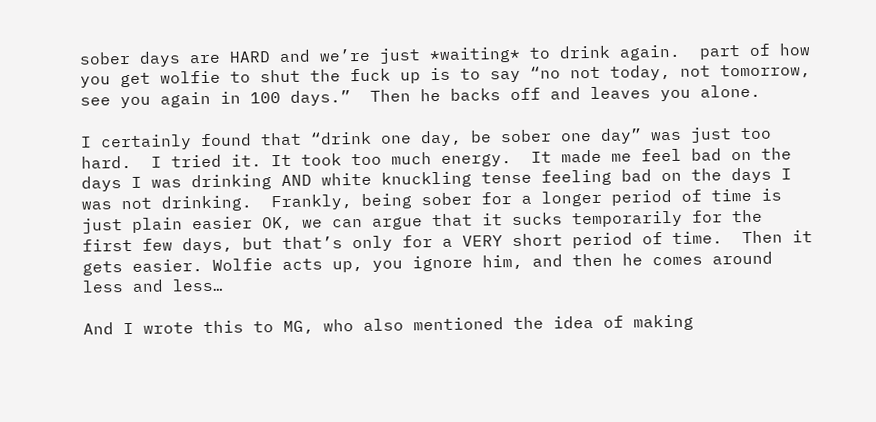sober days are HARD and we’re just *waiting* to drink again.  part of how you get wolfie to shut the fuck up is to say “no not today, not tomorrow, see you again in 100 days.”  Then he backs off and leaves you alone.

I certainly found that “drink one day, be sober one day” was just too hard.  I tried it. It took too much energy.  It made me feel bad on the days I was drinking AND white knuckling tense feeling bad on the days I was not drinking.  Frankly, being sober for a longer period of time is just plain easier OK, we can argue that it sucks temporarily for the first few days, but that’s only for a VERY short period of time.  Then it gets easier. Wolfie acts up, you ignore him, and then he comes around less and less…

And I wrote this to MG, who also mentioned the idea of making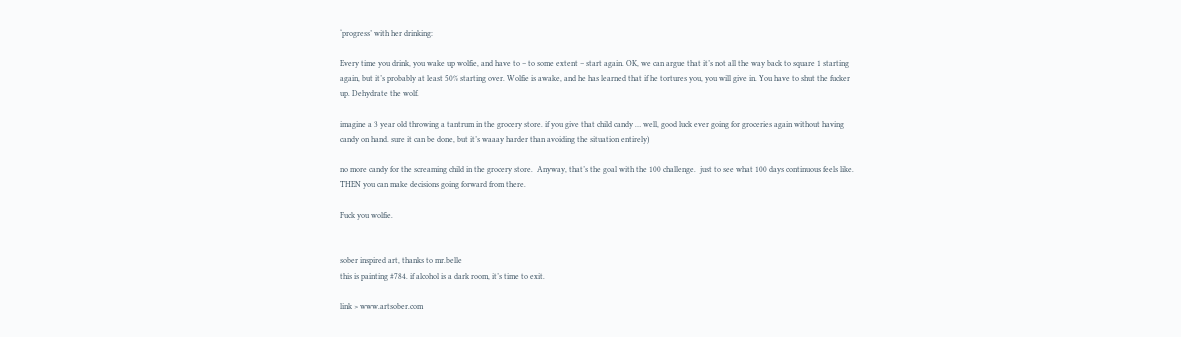‘progress’ with her drinking:

Every time you drink, you wake up wolfie, and have to – to some extent – start again. OK, we can argue that it’s not all the way back to square 1 starting again, but it’s probably at least 50% starting over. Wolfie is awake, and he has learned that if he tortures you, you will give in. You have to shut the fucker up. Dehydrate the wolf.

imagine a 3 year old throwing a tantrum in the grocery store. if you give that child candy … well, good luck ever going for groceries again without having candy on hand. sure it can be done, but it’s waaay harder than avoiding the situation entirely)

no more candy for the screaming child in the grocery store.  Anyway, that’s the goal with the 100 challenge.  just to see what 100 days continuous feels like. THEN you can make decisions going forward from there.

Fuck you wolfie.


sober inspired art, thanks to mr.belle
this is painting #784. if alcohol is a dark room, it’s time to exit.

link > www.artsober.com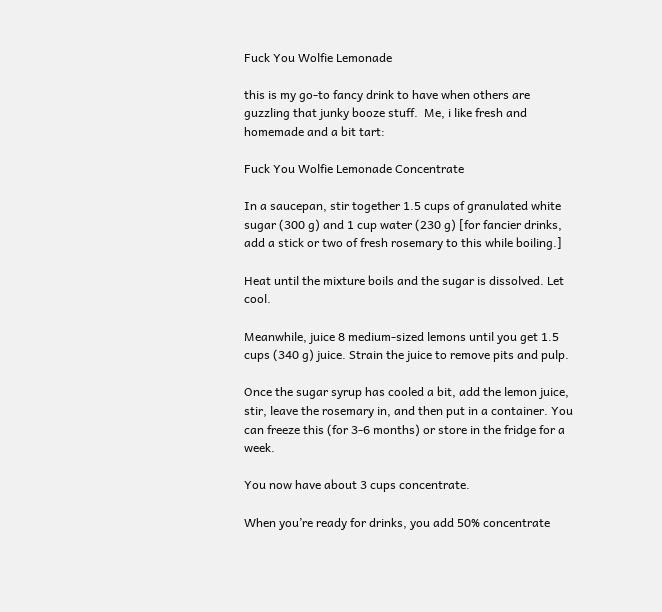Fuck You Wolfie Lemonade

this is my go-to fancy drink to have when others are guzzling that junky booze stuff.  Me, i like fresh and homemade and a bit tart:

Fuck You Wolfie Lemonade Concentrate

In a saucepan, stir together 1.5 cups of granulated white sugar (300 g) and 1 cup water (230 g) [for fancier drinks, add a stick or two of fresh rosemary to this while boiling.]

Heat until the mixture boils and the sugar is dissolved. Let cool.

Meanwhile, juice 8 medium-sized lemons until you get 1.5 cups (340 g) juice. Strain the juice to remove pits and pulp.

Once the sugar syrup has cooled a bit, add the lemon juice, stir, leave the rosemary in, and then put in a container. You can freeze this (for 3-6 months) or store in the fridge for a week.

You now have about 3 cups concentrate.

When you’re ready for drinks, you add 50% concentrate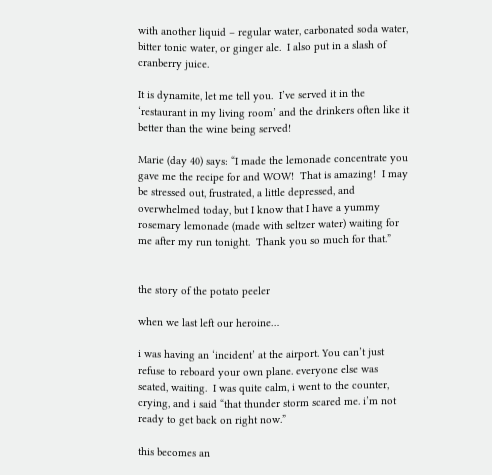with another liquid – regular water, carbonated soda water, bitter tonic water, or ginger ale.  I also put in a slash of cranberry juice.

It is dynamite, let me tell you.  I’ve served it in the ‘restaurant in my living room’ and the drinkers often like it better than the wine being served!

Marie (day 40) says: “I made the lemonade concentrate you gave me the recipe for and WOW!  That is amazing!  I may be stressed out, frustrated, a little depressed, and overwhelmed today, but I know that I have a yummy rosemary lemonade (made with seltzer water) waiting for me after my run tonight.  Thank you so much for that.”


the story of the potato peeler

when we last left our heroine…

i was having an ‘incident’ at the airport. You can’t just refuse to reboard your own plane. everyone else was seated, waiting.  I was quite calm, i went to the counter, crying, and i said “that thunder storm scared me. i’m not ready to get back on right now.”

this becomes an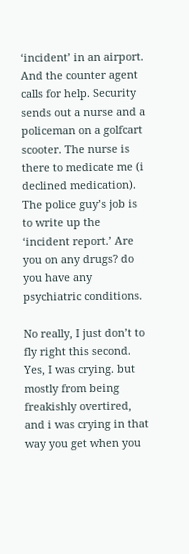‘incident’ in an airport.  And the counter agent calls for help. Security sends out a nurse and a policeman on a golfcart scooter. The nurse is there to medicate me (i declined medication). The police guy’s job is to write up the ‘incident report.’ Are you on any drugs? do you have any psychiatric conditions.

No really, I just don’t to fly right this second. Yes, I was crying. but mostly from being freakishly overtired, and i was crying in that way you get when you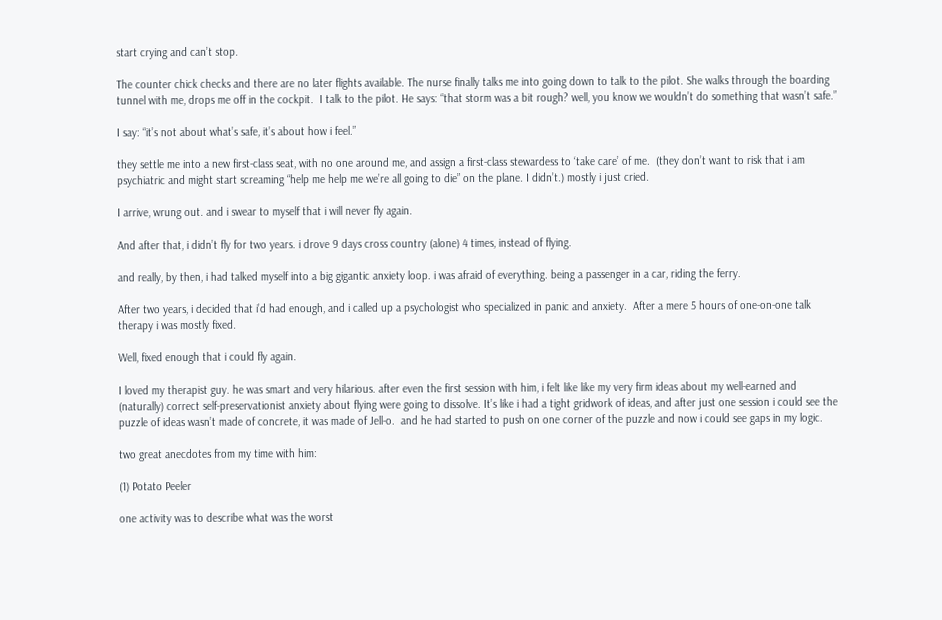start crying and can’t stop.

The counter chick checks and there are no later flights available. The nurse finally talks me into going down to talk to the pilot. She walks through the boarding tunnel with me, drops me off in the cockpit.  I talk to the pilot. He says: “that storm was a bit rough? well, you know we wouldn’t do something that wasn’t safe.”

I say: “it’s not about what’s safe, it’s about how i feel.”

they settle me into a new first-class seat, with no one around me, and assign a first-class stewardess to ‘take care’ of me.  (they don’t want to risk that i am psychiatric and might start screaming “help me help me we’re all going to die” on the plane. I didn’t.) mostly i just cried.

I arrive, wrung out. and i swear to myself that i will never fly again.

And after that, i didn’t fly for two years. i drove 9 days cross country (alone) 4 times, instead of flying.

and really, by then, i had talked myself into a big gigantic anxiety loop. i was afraid of everything. being a passenger in a car, riding the ferry.

After two years, i decided that i’d had enough, and i called up a psychologist who specialized in panic and anxiety.  After a mere 5 hours of one-on-one talk therapy i was mostly fixed.

Well, fixed enough that i could fly again.

I loved my therapist guy. he was smart and very hilarious. after even the first session with him, i felt like like my very firm ideas about my well-earned and (naturally) correct self-preservationist anxiety about flying were going to dissolve. It’s like i had a tight gridwork of ideas, and after just one session i could see the puzzle of ideas wasn’t made of concrete, it was made of Jell-o.  and he had started to push on one corner of the puzzle and now i could see gaps in my logic.

two great anecdotes from my time with him:

(1) Potato Peeler

one activity was to describe what was the worst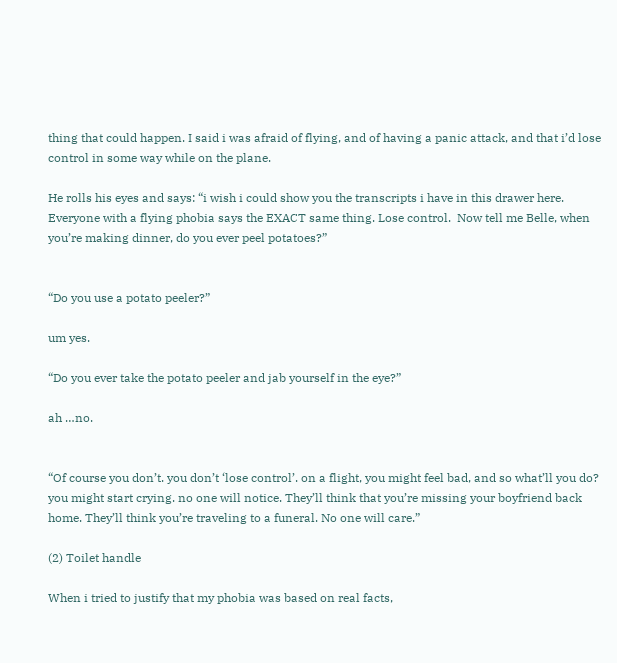thing that could happen. I said i was afraid of flying, and of having a panic attack, and that i’d lose control in some way while on the plane.

He rolls his eyes and says: “i wish i could show you the transcripts i have in this drawer here.  Everyone with a flying phobia says the EXACT same thing. Lose control.  Now tell me Belle, when you’re making dinner, do you ever peel potatoes?”


“Do you use a potato peeler?”

um yes.

“Do you ever take the potato peeler and jab yourself in the eye?”

ah …no.


“Of course you don’t. you don’t ‘lose control’. on a flight, you might feel bad, and so what’ll you do? you might start crying. no one will notice. They’ll think that you’re missing your boyfriend back home. They’ll think you’re traveling to a funeral. No one will care.”

(2) Toilet handle

When i tried to justify that my phobia was based on real facts,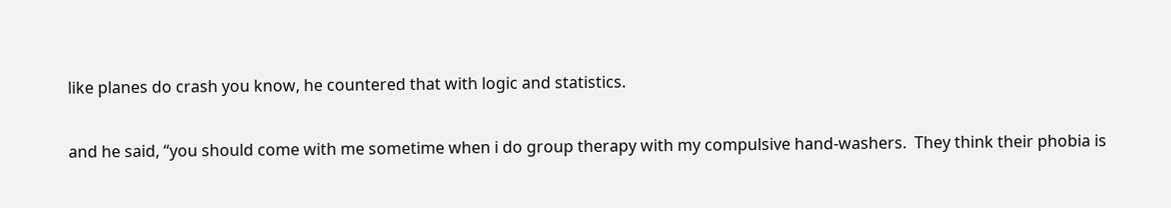like planes do crash you know, he countered that with logic and statistics.

and he said, “you should come with me sometime when i do group therapy with my compulsive hand-washers.  They think their phobia is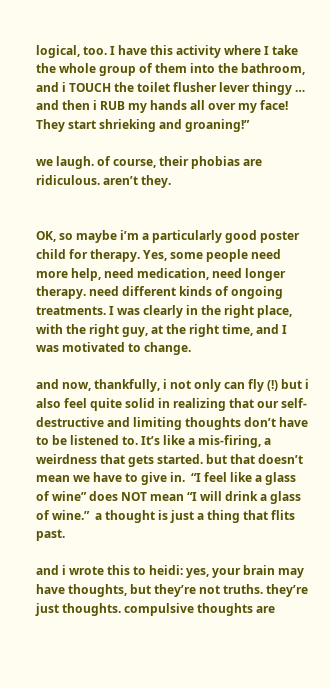logical, too. I have this activity where I take the whole group of them into the bathroom, and i TOUCH the toilet flusher lever thingy … and then i RUB my hands all over my face!  They start shrieking and groaning!”

we laugh. of course, their phobias are ridiculous. aren’t they.


OK, so maybe i’m a particularly good poster child for therapy. Yes, some people need more help, need medication, need longer therapy. need different kinds of ongoing treatments. I was clearly in the right place, with the right guy, at the right time, and I was motivated to change.

and now, thankfully, i not only can fly (!) but i also feel quite solid in realizing that our self-destructive and limiting thoughts don’t have to be listened to. It’s like a mis-firing, a weirdness that gets started. but that doesn’t mean we have to give in.  “I feel like a glass of wine” does NOT mean “I will drink a glass of wine.”  a thought is just a thing that flits past.

and i wrote this to heidi: yes, your brain may have thoughts, but they’re not truths. they’re just thoughts. compulsive thoughts are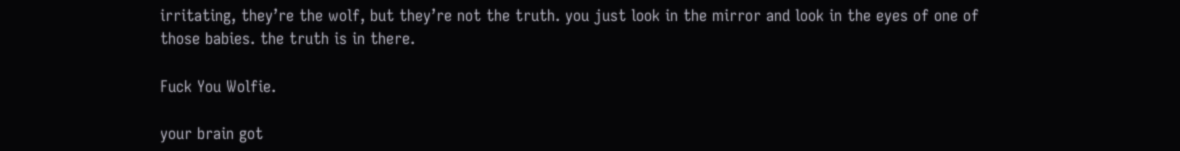irritating, they’re the wolf, but they’re not the truth. you just look in the mirror and look in the eyes of one of those babies. the truth is in there.

Fuck You Wolfie.

your brain got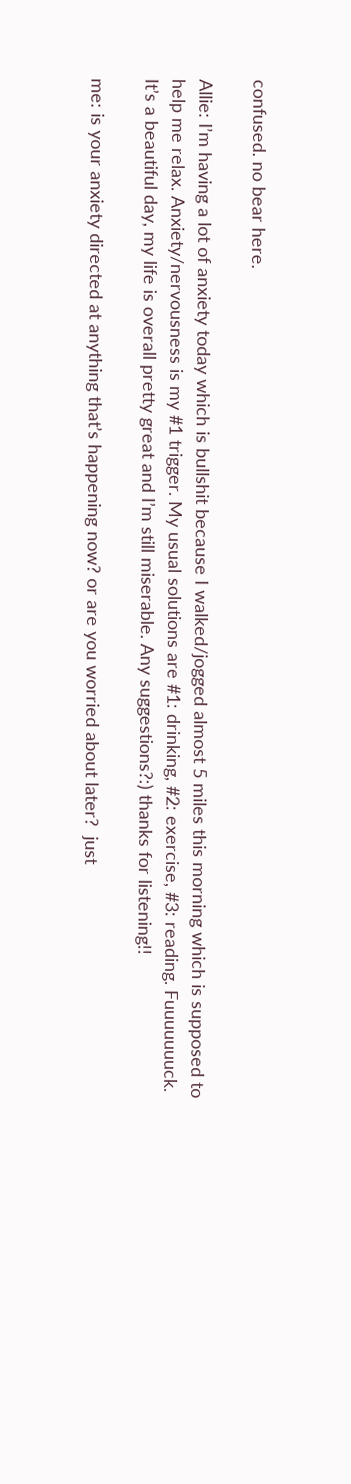confused. no bear here.

Allie: I’m having a lot of anxiety today which is bullshit because I walked/jogged almost 5 miles this morning which is supposed to help me relax. Anxiety/nervousness is my #1 trigger. My usual solutions are #1: drinking, #2: exercise, #3: reading. Fuuuuuuuck. It’s a beautiful day, my life is overall pretty great and I’m still miserable. Any suggestions?:) thanks for listening!!

me: is your anxiety directed at anything that’s happening now? or are you worried about later?  just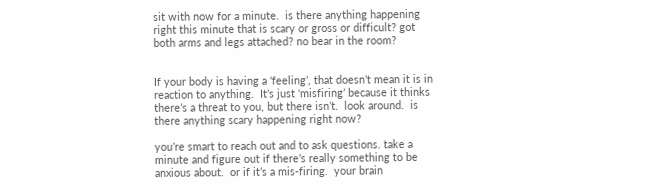sit with now for a minute.  is there anything happening right this minute that is scary or gross or difficult? got both arms and legs attached? no bear in the room?


If your body is having a ‘feeling’, that doesn’t mean it is in reaction to anything.  It’s just ‘misfiring’ because it thinks there’s a threat to you, but there isn’t.  look around.  is there anything scary happening right now?

you’re smart to reach out and to ask questions. take a minute and figure out if there’s really something to be anxious about.  or if it’s a mis-firing.  your brain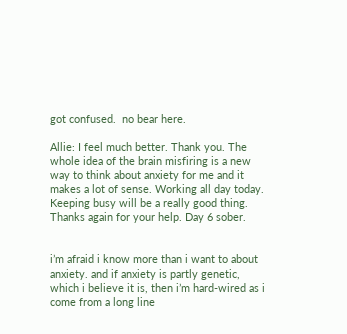got confused.  no bear here.

Allie: I feel much better. Thank you. The whole idea of the brain misfiring is a new way to think about anxiety for me and it makes a lot of sense. Working all day today. Keeping busy will be a really good thing. Thanks again for your help. Day 6 sober.


i’m afraid i know more than i want to about anxiety. and if anxiety is partly genetic, which i believe it is, then i’m hard-wired as i come from a long line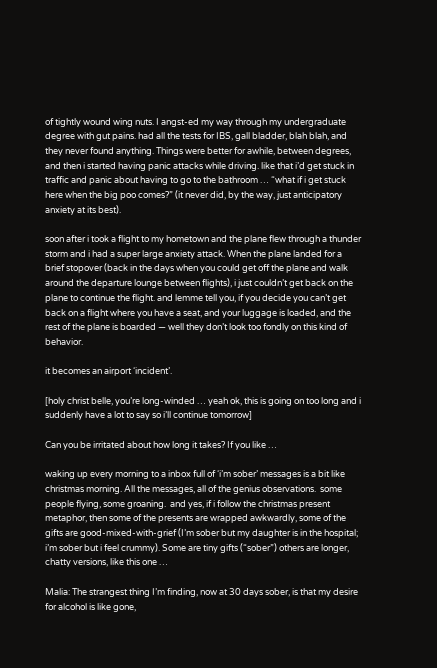of tightly wound wing nuts. I angst-ed my way through my undergraduate degree with gut pains. had all the tests for IBS, gall bladder, blah blah, and they never found anything. Things were better for awhile, between degrees, and then i started having panic attacks while driving. like that i’d get stuck in traffic and panic about having to go to the bathroom … “what if i get stuck here when the big poo comes?” (it never did, by the way, just anticipatory anxiety at its best).

soon after i took a flight to my hometown and the plane flew through a thunder storm and i had a super large anxiety attack. When the plane landed for a brief stopover (back in the days when you could get off the plane and walk around the departure lounge between flights), i just couldn’t get back on the plane to continue the flight. and lemme tell you, if you decide you can’t get back on a flight where you have a seat, and your luggage is loaded, and the rest of the plane is boarded — well they don’t look too fondly on this kind of behavior.

it becomes an airport ‘incident’.

[holy christ belle, you’re long-winded … yeah ok, this is going on too long and i suddenly have a lot to say so i’ll continue tomorrow]

Can you be irritated about how long it takes? If you like …

waking up every morning to a inbox full of ‘i’m sober’ messages is a bit like christmas morning. All the messages, all of the genius observations.  some people flying, some groaning.  and yes, if i follow the christmas present metaphor, then some of the presents are wrapped awkwardly, some of the gifts are good-mixed-with-grief (I’m sober but my daughter is in the hospital; i’m sober but i feel crummy). Some are tiny gifts (“sober”) others are longer, chatty versions, like this one …

Malia: The strangest thing I’m finding, now at 30 days sober, is that my desire for alcohol is like gone,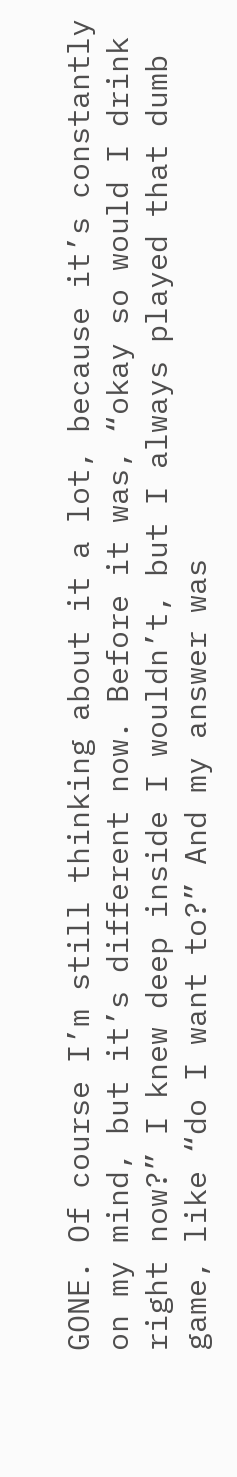GONE. Of course I’m still thinking about it a lot, because it’s constantly on my mind, but it’s different now. Before it was, “okay so would I drink right now?” I knew deep inside I wouldn’t, but I always played that dumb game, like “do I want to?” And my answer was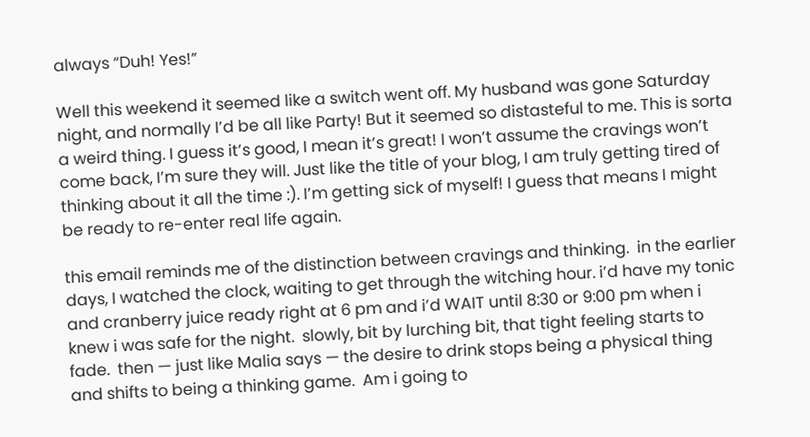always “Duh! Yes!”

Well this weekend it seemed like a switch went off. My husband was gone Saturday night, and normally I’d be all like Party! But it seemed so distasteful to me. This is sorta a weird thing. I guess it’s good, I mean it’s great! I won’t assume the cravings won’t come back, I’m sure they will. Just like the title of your blog, I am truly getting tired of thinking about it all the time :). I’m getting sick of myself! I guess that means I might be ready to re-enter real life again.

this email reminds me of the distinction between cravings and thinking.  in the earlier days, I watched the clock, waiting to get through the witching hour. i’d have my tonic and cranberry juice ready right at 6 pm and i’d WAIT until 8:30 or 9:00 pm when i knew i was safe for the night.  slowly, bit by lurching bit, that tight feeling starts to fade.  then — just like Malia says — the desire to drink stops being a physical thing and shifts to being a thinking game.  Am i going to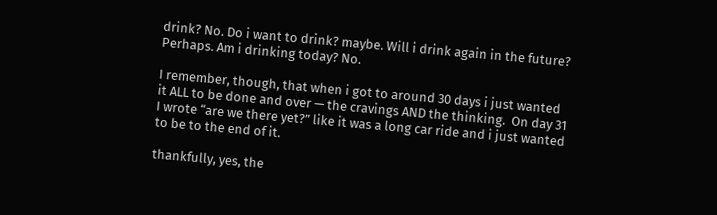drink? No. Do i want to drink? maybe. Will i drink again in the future? Perhaps. Am i drinking today? No.

I remember, though, that when i got to around 30 days i just wanted it ALL to be done and over — the cravings AND the thinking.  On day 31 I wrote “are we there yet?” like it was a long car ride and i just wanted to be to the end of it.

thankfully, yes, the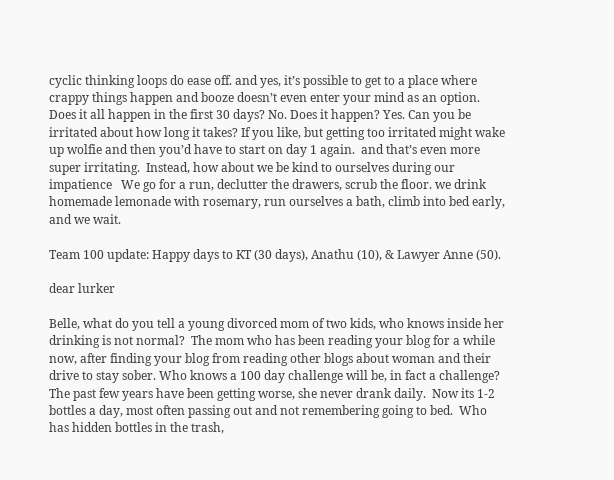cyclic thinking loops do ease off. and yes, it’s possible to get to a place where crappy things happen and booze doesn’t even enter your mind as an option. Does it all happen in the first 30 days? No. Does it happen? Yes. Can you be irritated about how long it takes? If you like, but getting too irritated might wake up wolfie and then you’d have to start on day 1 again.  and that’s even more super irritating.  Instead, how about we be kind to ourselves during our impatience   We go for a run, declutter the drawers, scrub the floor. we drink homemade lemonade with rosemary, run ourselves a bath, climb into bed early, and we wait.

Team 100 update: Happy days to KT (30 days), Anathu (10), & Lawyer Anne (50).

dear lurker

Belle, what do you tell a young divorced mom of two kids, who knows inside her drinking is not normal?  The mom who has been reading your blog for a while now, after finding your blog from reading other blogs about woman and their drive to stay sober. Who knows a 100 day challenge will be, in fact a challenge? The past few years have been getting worse, she never drank daily.  Now its 1-2 bottles a day, most often passing out and not remembering going to bed.  Who has hidden bottles in the trash,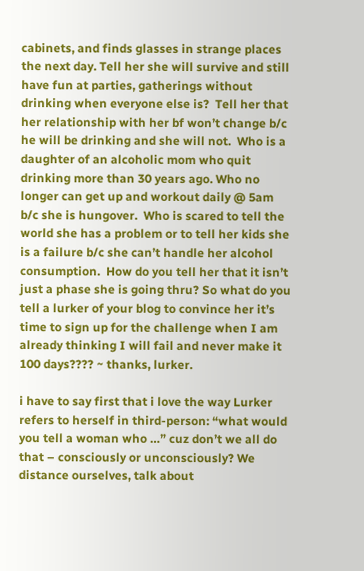cabinets, and finds glasses in strange places the next day. Tell her she will survive and still have fun at parties, gatherings without drinking when everyone else is?  Tell her that her relationship with her bf won’t change b/c he will be drinking and she will not.  Who is a daughter of an alcoholic mom who quit drinking more than 30 years ago. Who no longer can get up and workout daily @ 5am b/c she is hungover.  Who is scared to tell the world she has a problem or to tell her kids she is a failure b/c she can’t handle her alcohol consumption.  How do you tell her that it isn’t just a phase she is going thru? So what do you tell a lurker of your blog to convince her it’s time to sign up for the challenge when I am already thinking I will fail and never make it 100 days???? ~ thanks, lurker.

i have to say first that i love the way Lurker refers to herself in third-person: “what would you tell a woman who …” cuz don’t we all do that – consciously or unconsciously? We distance ourselves, talk about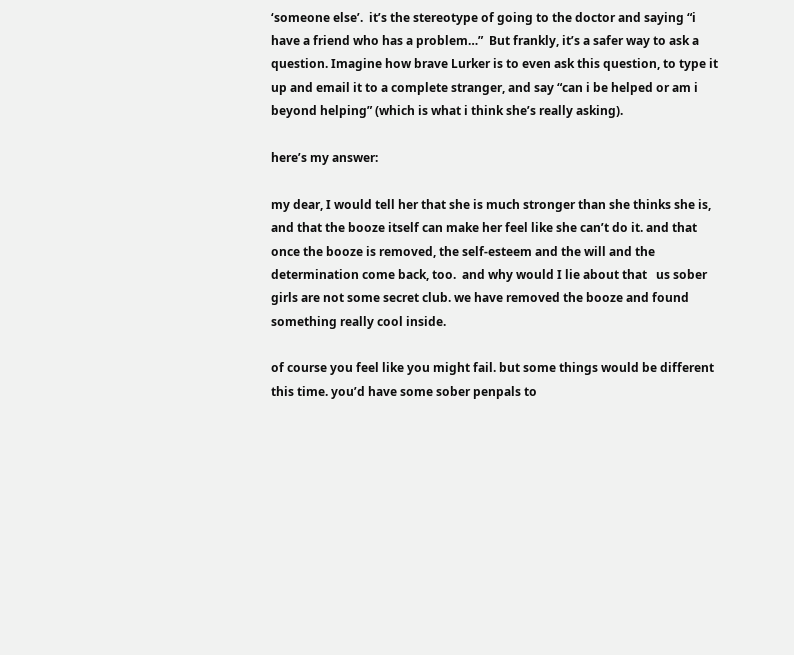‘someone else’.  it’s the stereotype of going to the doctor and saying “i have a friend who has a problem…”  But frankly, it’s a safer way to ask a question. Imagine how brave Lurker is to even ask this question, to type it up and email it to a complete stranger, and say “can i be helped or am i beyond helping” (which is what i think she’s really asking).

here’s my answer:

my dear, I would tell her that she is much stronger than she thinks she is, and that the booze itself can make her feel like she can’t do it. and that once the booze is removed, the self-esteem and the will and the determination come back, too.  and why would I lie about that   us sober girls are not some secret club. we have removed the booze and found something really cool inside.

of course you feel like you might fail. but some things would be different this time. you’d have some sober penpals to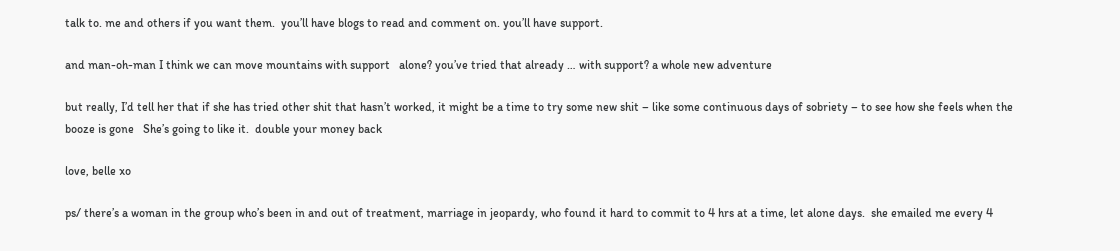talk to. me and others if you want them.  you’ll have blogs to read and comment on. you’ll have support.

and man-oh-man I think we can move mountains with support   alone? you’ve tried that already … with support? a whole new adventure

but really, I’d tell her that if she has tried other shit that hasn’t worked, it might be a time to try some new shit – like some continuous days of sobriety – to see how she feels when the booze is gone   She’s going to like it.  double your money back

love, belle xo

ps/ there’s a woman in the group who’s been in and out of treatment, marriage in jeopardy, who found it hard to commit to 4 hrs at a time, let alone days.  she emailed me every 4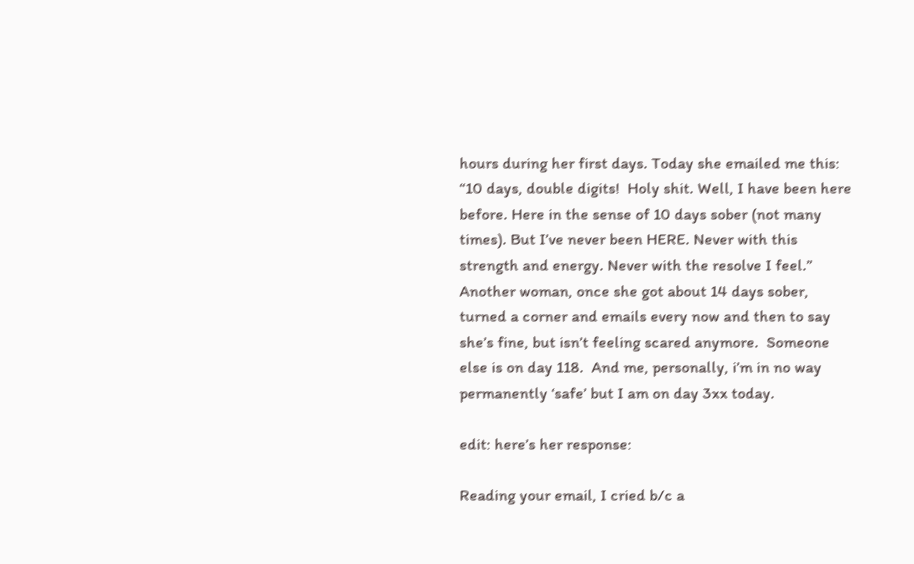hours during her first days. Today she emailed me this: “10 days, double digits!  Holy shit. Well, I have been here before. Here in the sense of 10 days sober (not many times). But I’ve never been HERE. Never with this strength and energy. Never with the resolve I feel.” Another woman, once she got about 14 days sober, turned a corner and emails every now and then to say she’s fine, but isn’t feeling scared anymore.  Someone else is on day 118.  And me, personally, i’m in no way permanently ‘safe’ but I am on day 3xx today.

edit: here’s her response:

Reading your email, I cried b/c a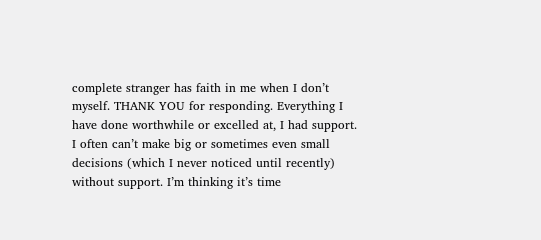complete stranger has faith in me when I don’t myself. THANK YOU for responding. Everything I have done worthwhile or excelled at, I had support.  I often can’t make big or sometimes even small decisions (which I never noticed until recently) without support. I’m thinking it’s time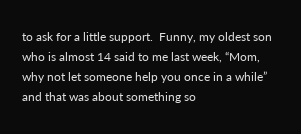to ask for a little support.  Funny, my oldest son who is almost 14 said to me last week, “Mom, why not let someone help you once in a while”  and that was about something so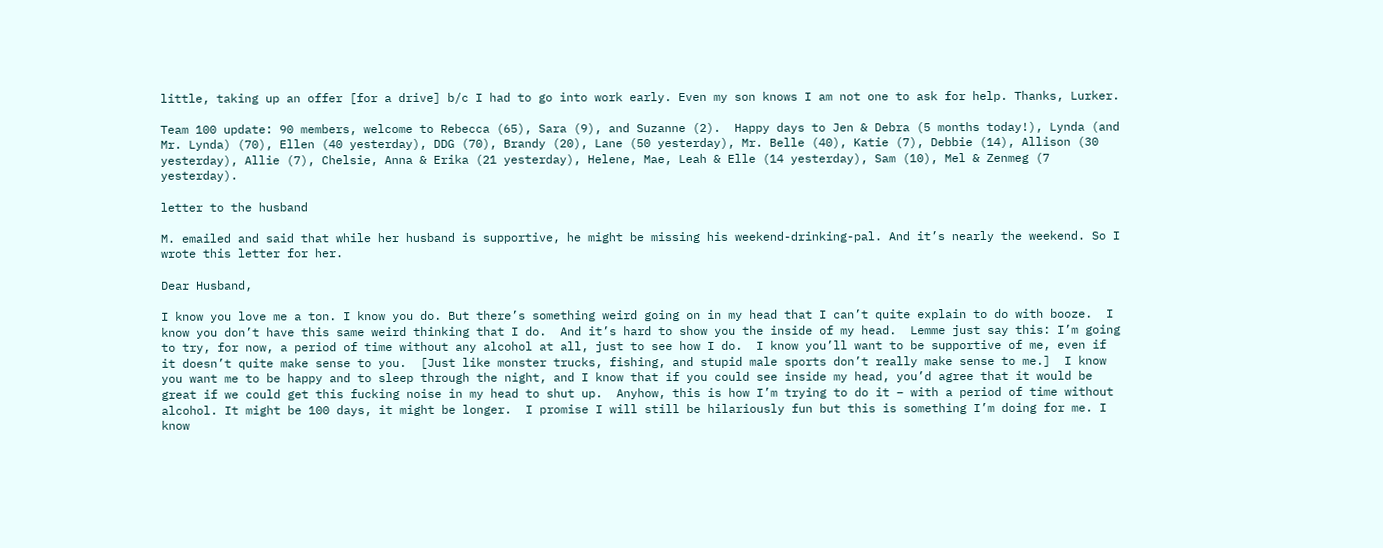little, taking up an offer [for a drive] b/c I had to go into work early. Even my son knows I am not one to ask for help. Thanks, Lurker.

Team 100 update: 90 members, welcome to Rebecca (65), Sara (9), and Suzanne (2).  Happy days to Jen & Debra (5 months today!), Lynda (and Mr. Lynda) (70), Ellen (40 yesterday), DDG (70), Brandy (20), Lane (50 yesterday), Mr. Belle (40), Katie (7), Debbie (14), Allison (30 yesterday), Allie (7), Chelsie, Anna & Erika (21 yesterday), Helene, Mae, Leah & Elle (14 yesterday), Sam (10), Mel & Zenmeg (7 yesterday).

letter to the husband

M. emailed and said that while her husband is supportive, he might be missing his weekend-drinking-pal. And it’s nearly the weekend. So I wrote this letter for her.

Dear Husband,

I know you love me a ton. I know you do. But there’s something weird going on in my head that I can’t quite explain to do with booze.  I know you don’t have this same weird thinking that I do.  And it’s hard to show you the inside of my head.  Lemme just say this: I’m going to try, for now, a period of time without any alcohol at all, just to see how I do.  I know you’ll want to be supportive of me, even if it doesn’t quite make sense to you.  [Just like monster trucks, fishing, and stupid male sports don’t really make sense to me.]  I know you want me to be happy and to sleep through the night, and I know that if you could see inside my head, you’d agree that it would be great if we could get this fucking noise in my head to shut up.  Anyhow, this is how I’m trying to do it – with a period of time without alcohol. It might be 100 days, it might be longer.  I promise I will still be hilariously fun but this is something I’m doing for me. I know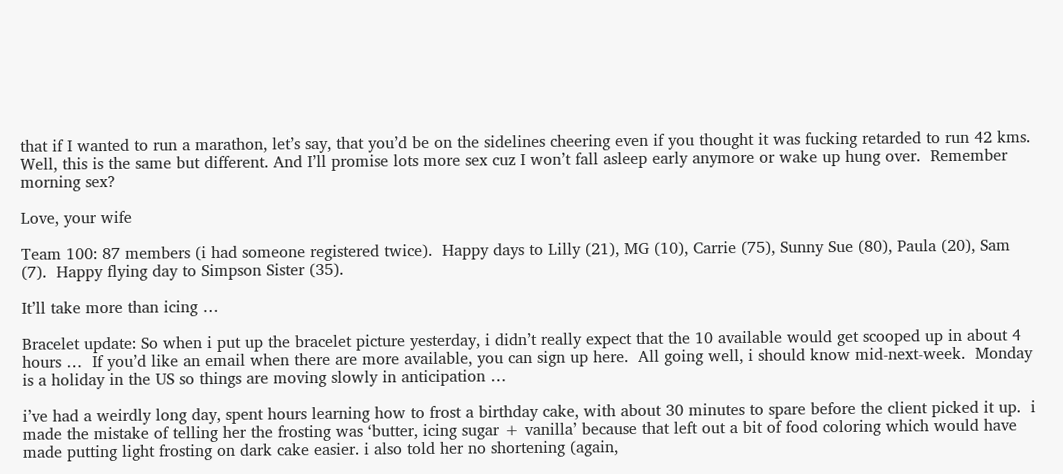that if I wanted to run a marathon, let’s say, that you’d be on the sidelines cheering even if you thought it was fucking retarded to run 42 kms.  Well, this is the same but different. And I’ll promise lots more sex cuz I won’t fall asleep early anymore or wake up hung over.  Remember morning sex?

Love, your wife

Team 100: 87 members (i had someone registered twice).  Happy days to Lilly (21), MG (10), Carrie (75), Sunny Sue (80), Paula (20), Sam (7).  Happy flying day to Simpson Sister (35).

It’ll take more than icing …

Bracelet update: So when i put up the bracelet picture yesterday, i didn’t really expect that the 10 available would get scooped up in about 4 hours …  If you’d like an email when there are more available, you can sign up here.  All going well, i should know mid-next-week.  Monday is a holiday in the US so things are moving slowly in anticipation …

i’ve had a weirdly long day, spent hours learning how to frost a birthday cake, with about 30 minutes to spare before the client picked it up.  i made the mistake of telling her the frosting was ‘butter, icing sugar + vanilla’ because that left out a bit of food coloring which would have made putting light frosting on dark cake easier. i also told her no shortening (again,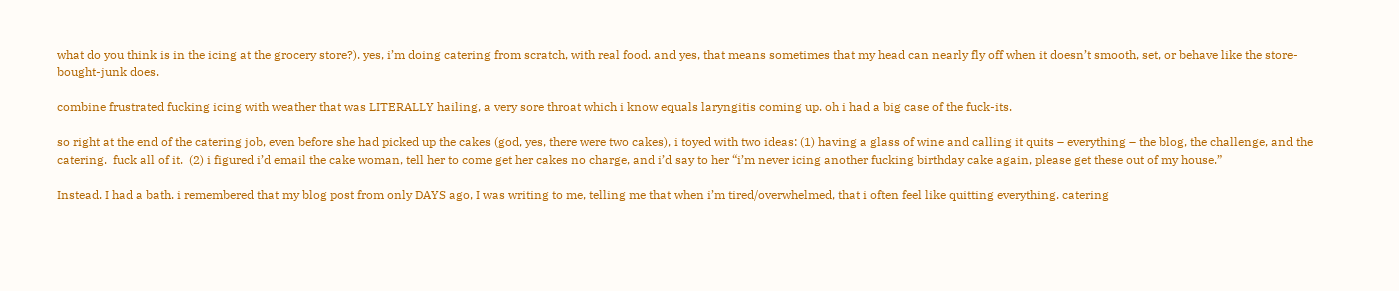what do you think is in the icing at the grocery store?). yes, i’m doing catering from scratch, with real food. and yes, that means sometimes that my head can nearly fly off when it doesn’t smooth, set, or behave like the store-bought-junk does.

combine frustrated fucking icing with weather that was LITERALLY hailing, a very sore throat which i know equals laryngitis coming up. oh i had a big case of the fuck-its.

so right at the end of the catering job, even before she had picked up the cakes (god, yes, there were two cakes), i toyed with two ideas: (1) having a glass of wine and calling it quits – everything – the blog, the challenge, and the catering.  fuck all of it.  (2) i figured i’d email the cake woman, tell her to come get her cakes no charge, and i’d say to her “i’m never icing another fucking birthday cake again, please get these out of my house.”

Instead. I had a bath. i remembered that my blog post from only DAYS ago, I was writing to me, telling me that when i’m tired/overwhelmed, that i often feel like quitting everything. catering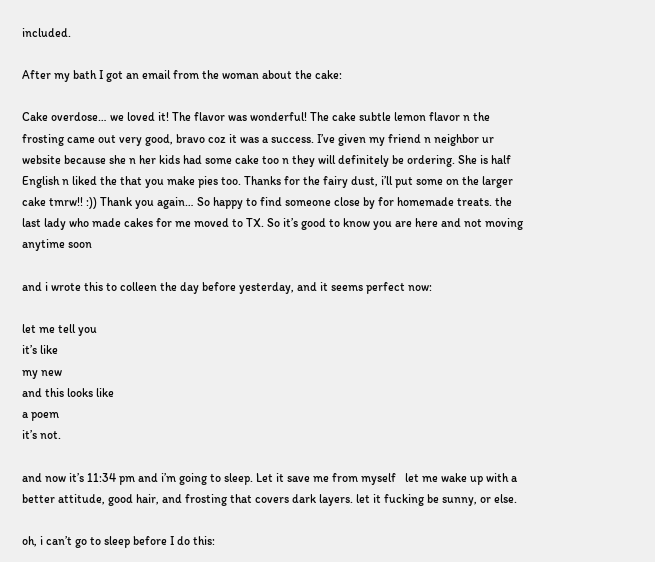included.

After my bath I got an email from the woman about the cake:

Cake overdose… we loved it! The flavor was wonderful! The cake subtle lemon flavor n the frosting came out very good, bravo coz it was a success. I’ve given my friend n neighbor ur website because she n her kids had some cake too n they will definitely be ordering. She is half English n liked the that you make pies too. Thanks for the fairy dust, i’ll put some on the larger cake tmrw!! :)) Thank you again… So happy to find someone close by for homemade treats. the last lady who made cakes for me moved to TX. So it’s good to know you are here and not moving anytime soon

and i wrote this to colleen the day before yesterday, and it seems perfect now:

let me tell you
it’s like
my new
and this looks like
a poem
it’s not.

and now it’s 11:34 pm and i’m going to sleep. Let it save me from myself   let me wake up with a better attitude, good hair, and frosting that covers dark layers. let it fucking be sunny, or else.

oh, i can’t go to sleep before I do this: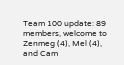Team 100 update: 89 members, welcome to Zenmeg (4), Mel (4), and Cam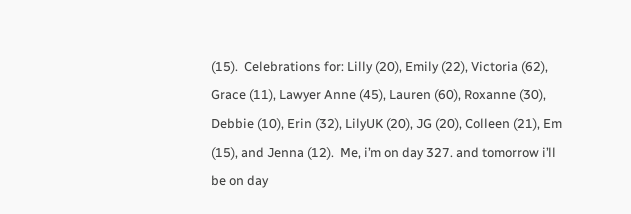(15).  Celebrations for: Lilly (20), Emily (22), Victoria (62), Grace (11), Lawyer Anne (45), Lauren (60), Roxanne (30), Debbie (10), Erin (32), LilyUK (20), JG (20), Colleen (21), Em (15), and Jenna (12).  Me, i’m on day 327. and tomorrow i’ll be on day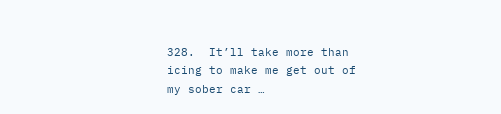328.  It’ll take more than icing to make me get out of my sober car …